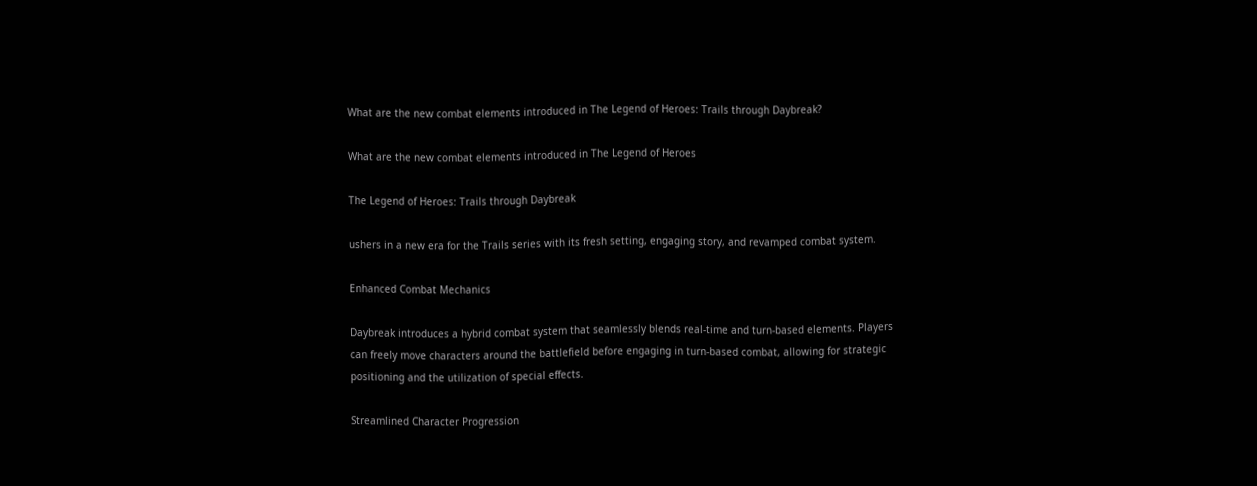What are the new combat elements introduced in The Legend of Heroes: Trails through Daybreak?

What are the new combat elements introduced in The Legend of Heroes

The Legend of Heroes: Trails through Daybreak

ushers in a new era for the Trails series with its fresh setting, engaging story, and revamped combat system.

Enhanced Combat Mechanics

Daybreak introduces a hybrid combat system that seamlessly blends real-time and turn-based elements. Players can freely move characters around the battlefield before engaging in turn-based combat, allowing for strategic positioning and the utilization of special effects.

Streamlined Character Progression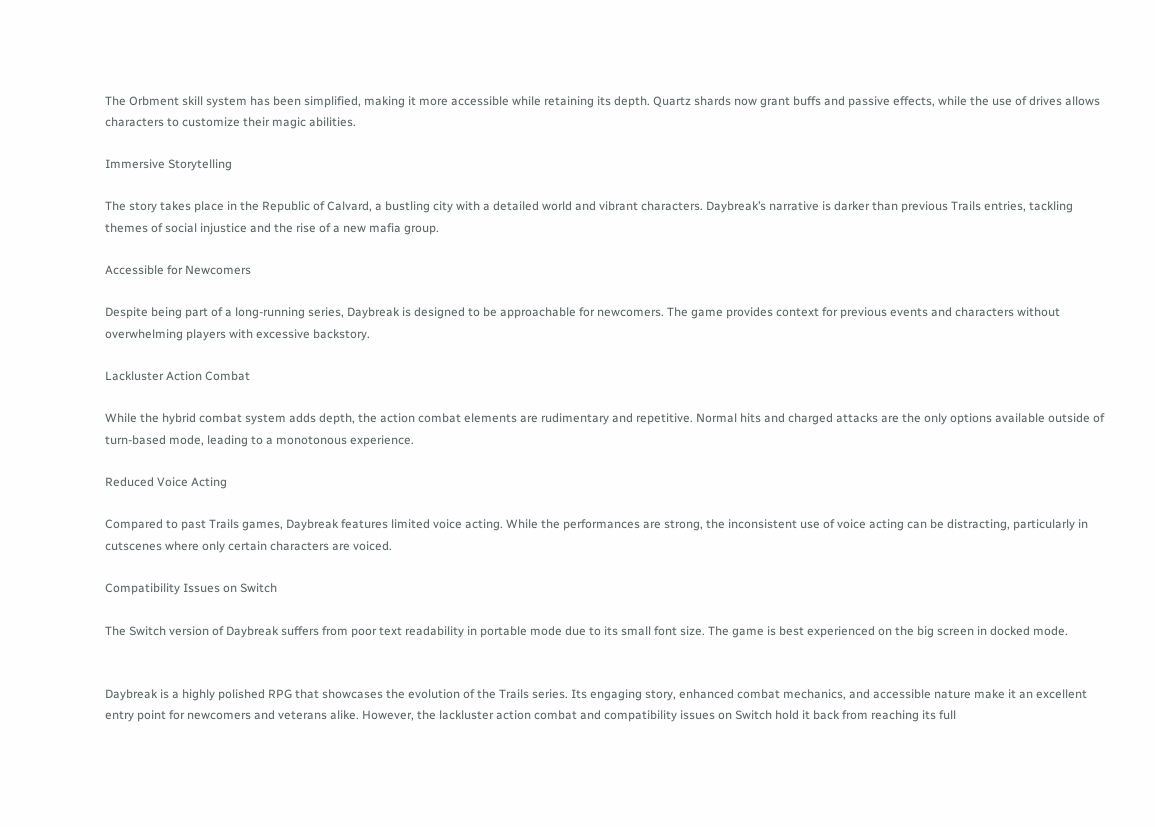The Orbment skill system has been simplified, making it more accessible while retaining its depth. Quartz shards now grant buffs and passive effects, while the use of drives allows characters to customize their magic abilities.

Immersive Storytelling

The story takes place in the Republic of Calvard, a bustling city with a detailed world and vibrant characters. Daybreak’s narrative is darker than previous Trails entries, tackling themes of social injustice and the rise of a new mafia group.

Accessible for Newcomers

Despite being part of a long-running series, Daybreak is designed to be approachable for newcomers. The game provides context for previous events and characters without overwhelming players with excessive backstory.

Lackluster Action Combat

While the hybrid combat system adds depth, the action combat elements are rudimentary and repetitive. Normal hits and charged attacks are the only options available outside of turn-based mode, leading to a monotonous experience.

Reduced Voice Acting

Compared to past Trails games, Daybreak features limited voice acting. While the performances are strong, the inconsistent use of voice acting can be distracting, particularly in cutscenes where only certain characters are voiced.

Compatibility Issues on Switch

The Switch version of Daybreak suffers from poor text readability in portable mode due to its small font size. The game is best experienced on the big screen in docked mode.


Daybreak is a highly polished RPG that showcases the evolution of the Trails series. Its engaging story, enhanced combat mechanics, and accessible nature make it an excellent entry point for newcomers and veterans alike. However, the lackluster action combat and compatibility issues on Switch hold it back from reaching its full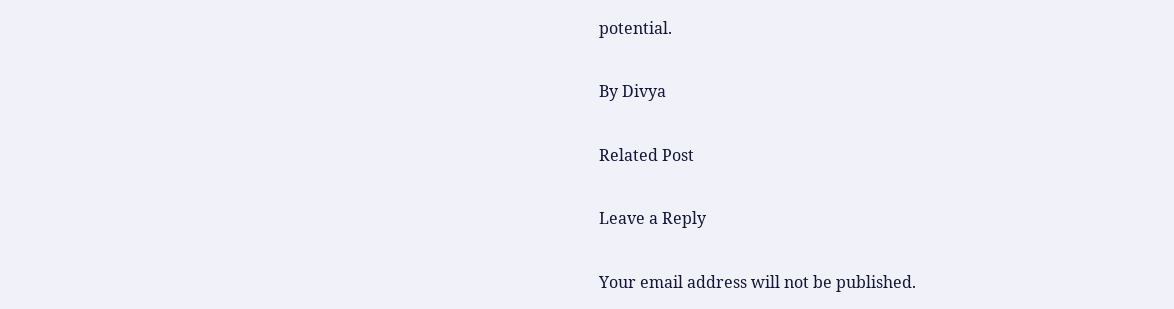potential.

By Divya

Related Post

Leave a Reply

Your email address will not be published.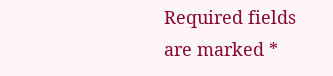Required fields are marked *